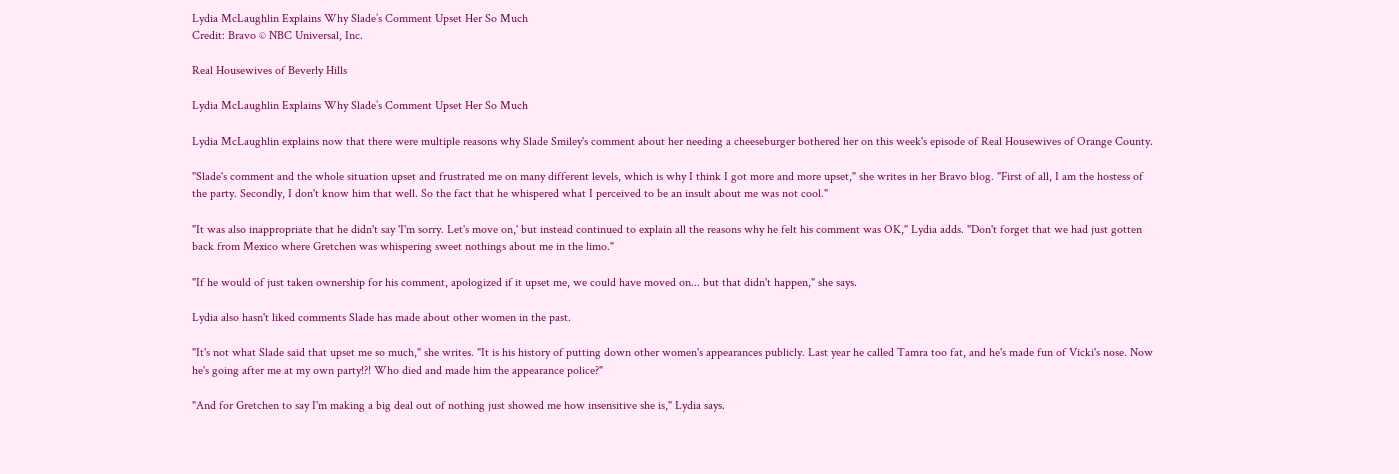Lydia McLaughlin Explains Why Slade’s Comment Upset Her So Much
Credit: Bravo © NBC Universal, Inc.

Real Housewives of Beverly Hills

Lydia McLaughlin Explains Why Slade’s Comment Upset Her So Much

Lydia McLaughlin explains now that there were multiple reasons why Slade Smiley's comment about her needing a cheeseburger bothered her on this week's episode of Real Housewives of Orange County.

"Slade's comment and the whole situation upset and frustrated me on many different levels, which is why I think I got more and more upset," she writes in her Bravo blog. "First of all, I am the hostess of the party. Secondly, I don't know him that well. So the fact that he whispered what I perceived to be an insult about me was not cool."

"It was also inappropriate that he didn't say 'I'm sorry. Let's move on,' but instead continued to explain all the reasons why he felt his comment was OK," Lydia adds. "Don't forget that we had just gotten back from Mexico where Gretchen was whispering sweet nothings about me in the limo."

"If he would of just taken ownership for his comment, apologized if it upset me, we could have moved on... but that didn't happen," she says.

Lydia also hasn't liked comments Slade has made about other women in the past.

"It's not what Slade said that upset me so much," she writes. "It is his history of putting down other women's appearances publicly. Last year he called Tamra too fat, and he's made fun of Vicki's nose. Now he's going after me at my own party!?! Who died and made him the appearance police?"

"And for Gretchen to say I'm making a big deal out of nothing just showed me how insensitive she is," Lydia says.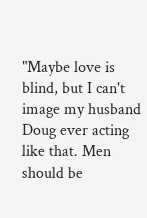"Maybe love is blind, but I can't image my husband Doug ever acting like that. Men should be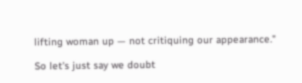lifting woman up — not critiquing our appearance."

So let's just say we doubt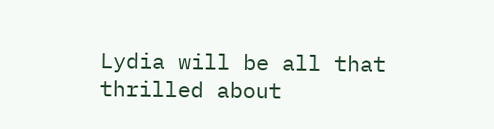Lydia will be all that thrilled about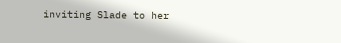inviting Slade to her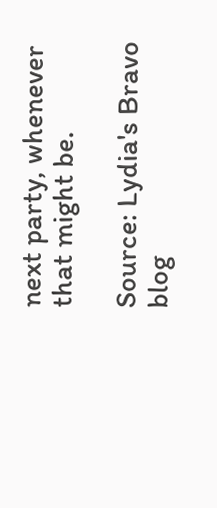next party, whenever that might be.

Source: Lydia's Bravo blog